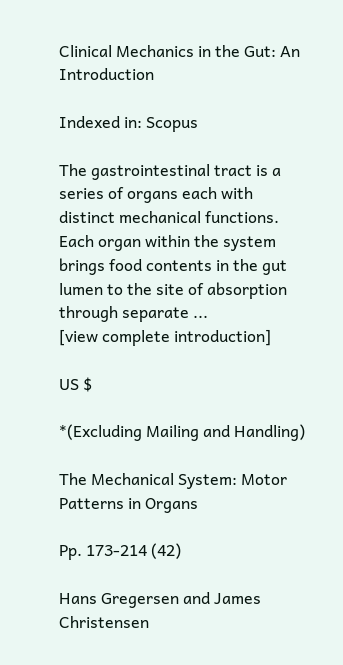Clinical Mechanics in the Gut: An Introduction

Indexed in: Scopus

The gastrointestinal tract is a series of organs each with distinct mechanical functions. Each organ within the system brings food contents in the gut lumen to the site of absorption through separate ...
[view complete introduction]

US $

*(Excluding Mailing and Handling)

The Mechanical System: Motor Patterns in Organs

Pp. 173-214 (42)

Hans Gregersen and James Christensen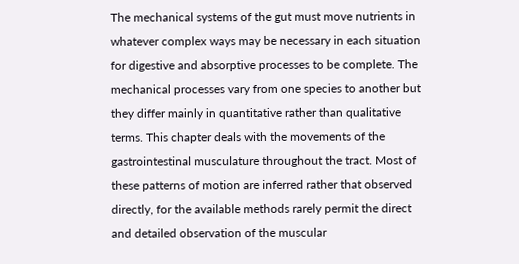The mechanical systems of the gut must move nutrients in whatever complex ways may be necessary in each situation for digestive and absorptive processes to be complete. The mechanical processes vary from one species to another but they differ mainly in quantitative rather than qualitative terms. This chapter deals with the movements of the gastrointestinal musculature throughout the tract. Most of these patterns of motion are inferred rather that observed directly, for the available methods rarely permit the direct and detailed observation of the muscular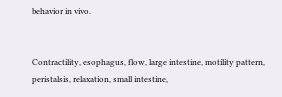behavior in vivo.


Contractility, esophagus, flow, large intestine, motility pattern, peristalsis, relaxation, small intestine,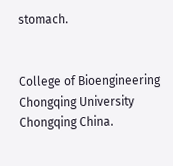stomach.


College of Bioengineering Chongqing University Chongqing China.